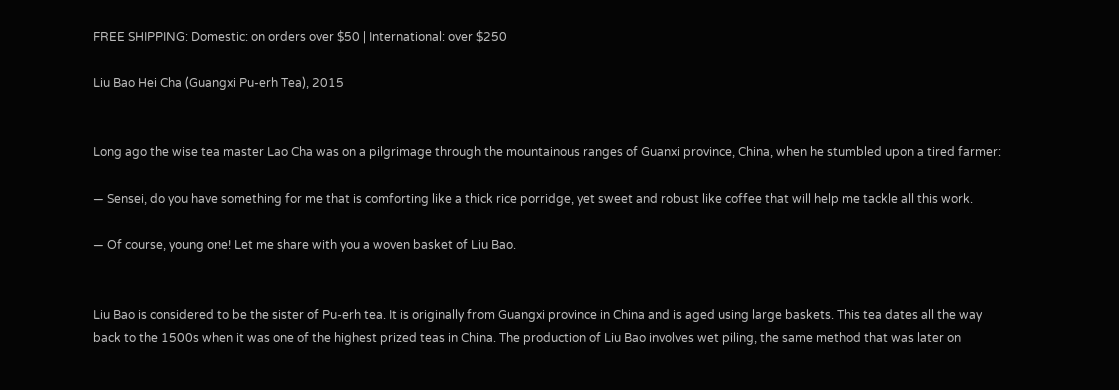FREE SHIPPING: Domestic: on orders over $50 | International: over $250

Liu Bao Hei Cha (Guangxi Pu-erh Tea), 2015


Long ago the wise tea master Lao Cha was on a pilgrimage through the mountainous ranges of Guanxi province, China, when he stumbled upon a tired farmer:

— Sensei, do you have something for me that is comforting like a thick rice porridge, yet sweet and robust like coffee that will help me tackle all this work.

— Of course, young one! Let me share with you a woven basket of Liu Bao.


Liu Bao is considered to be the sister of Pu-erh tea. It is originally from Guangxi province in China and is aged using large baskets. This tea dates all the way back to the 1500s when it was one of the highest prized teas in China. The production of Liu Bao involves wet piling, the same method that was later on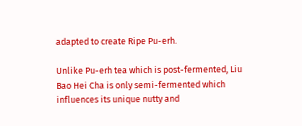adapted to create Ripe Pu-erh.

Unlike Pu-erh tea which is post-fermented, Liu Bao Hei Cha is only semi-fermented which influences its unique nutty and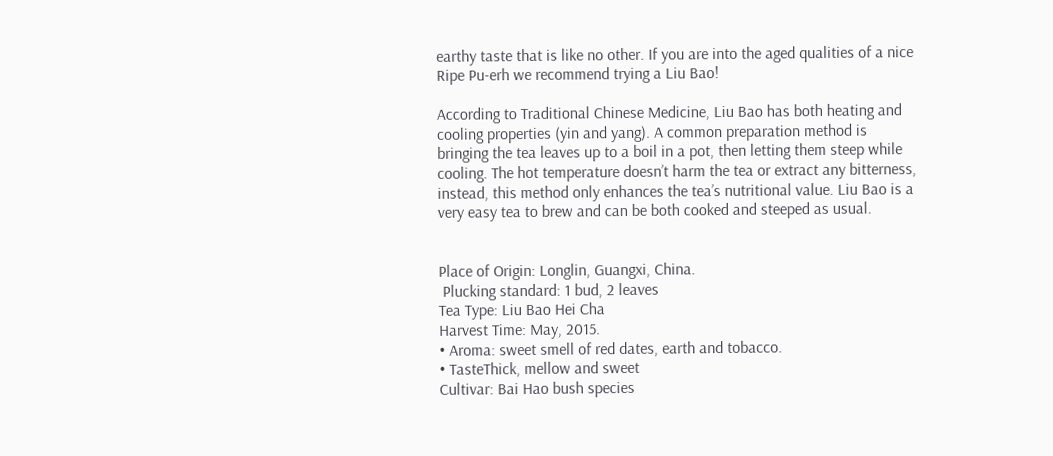earthy taste that is like no other. If you are into the aged qualities of a nice Ripe Pu-erh we recommend trying a Liu Bao!

According to Traditional Chinese Medicine, Liu Bao has both heating and cooling properties (yin and yang). A common preparation method is bringing the tea leaves up to a boil in a pot, then letting them steep while cooling. The hot temperature doesn’t harm the tea or extract any bitterness, instead, this method only enhances the tea’s nutritional value. Liu Bao is a very easy tea to brew and can be both cooked and steeped as usual.


Place of Origin: Longlin, Guangxi, China.
 Plucking standard: 1 bud, 2 leaves
Tea Type: Liu Bao Hei Cha
Harvest Time: May, 2015.
• Aroma: sweet smell of red dates, earth and tobacco.
• TasteThick, mellow and sweet
Cultivar: Bai Hao bush species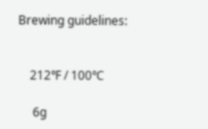Brewing guidelines:


    212℉ / 100℃

     6g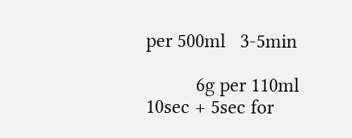per 500ml   3-5min

          6g per 110ml   10sec + 5sec for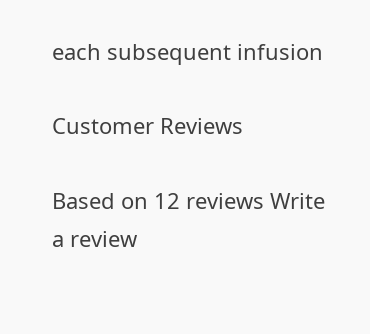each subsequent infusion

Customer Reviews

Based on 12 reviews Write a review